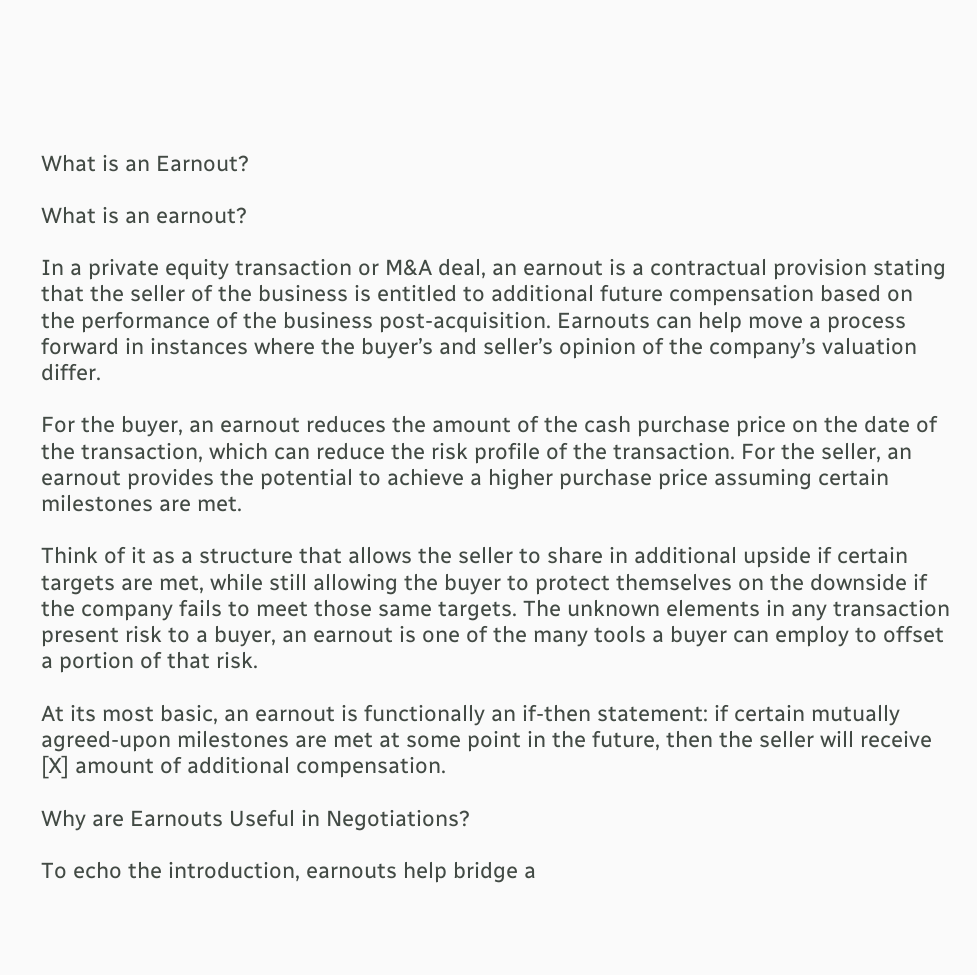What is an Earnout?

What is an earnout?

In a private equity transaction or M&A deal, an earnout is a contractual provision stating that the seller of the business is entitled to additional future compensation based on the performance of the business post-acquisition. Earnouts can help move a process forward in instances where the buyer’s and seller’s opinion of the company’s valuation differ.

For the buyer, an earnout reduces the amount of the cash purchase price on the date of the transaction, which can reduce the risk profile of the transaction. For the seller, an earnout provides the potential to achieve a higher purchase price assuming certain milestones are met.

Think of it as a structure that allows the seller to share in additional upside if certain targets are met, while still allowing the buyer to protect themselves on the downside if the company fails to meet those same targets. The unknown elements in any transaction present risk to a buyer, an earnout is one of the many tools a buyer can employ to offset a portion of that risk.

At its most basic, an earnout is functionally an if-then statement: if certain mutually agreed-upon milestones are met at some point in the future, then the seller will receive [X] amount of additional compensation.

Why are Earnouts Useful in Negotiations?

To echo the introduction, earnouts help bridge a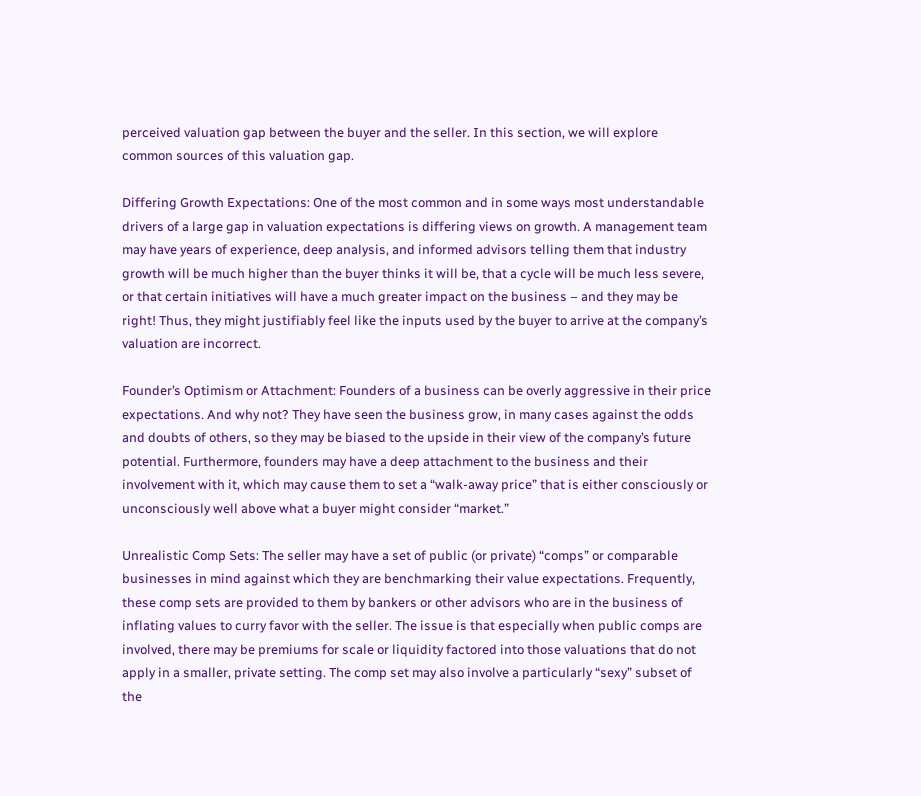perceived valuation gap between the buyer and the seller. In this section, we will explore common sources of this valuation gap.

Differing Growth Expectations: One of the most common and in some ways most understandable drivers of a large gap in valuation expectations is differing views on growth. A management team may have years of experience, deep analysis, and informed advisors telling them that industry growth will be much higher than the buyer thinks it will be, that a cycle will be much less severe, or that certain initiatives will have a much greater impact on the business – and they may be right! Thus, they might justifiably feel like the inputs used by the buyer to arrive at the company’s valuation are incorrect.

Founder’s Optimism or Attachment: Founders of a business can be overly aggressive in their price expectations. And why not? They have seen the business grow, in many cases against the odds and doubts of others, so they may be biased to the upside in their view of the company’s future potential. Furthermore, founders may have a deep attachment to the business and their involvement with it, which may cause them to set a “walk-away price” that is either consciously or unconsciously well above what a buyer might consider “market.”

Unrealistic Comp Sets: The seller may have a set of public (or private) “comps” or comparable businesses in mind against which they are benchmarking their value expectations. Frequently, these comp sets are provided to them by bankers or other advisors who are in the business of inflating values to curry favor with the seller. The issue is that especially when public comps are involved, there may be premiums for scale or liquidity factored into those valuations that do not apply in a smaller, private setting. The comp set may also involve a particularly “sexy” subset of the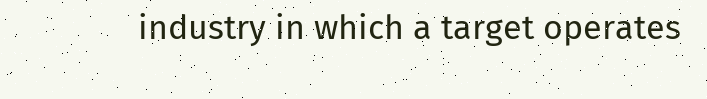industry in which a target operates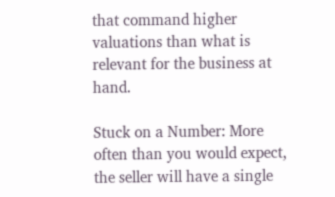that command higher valuations than what is relevant for the business at hand.

Stuck on a Number: More often than you would expect, the seller will have a single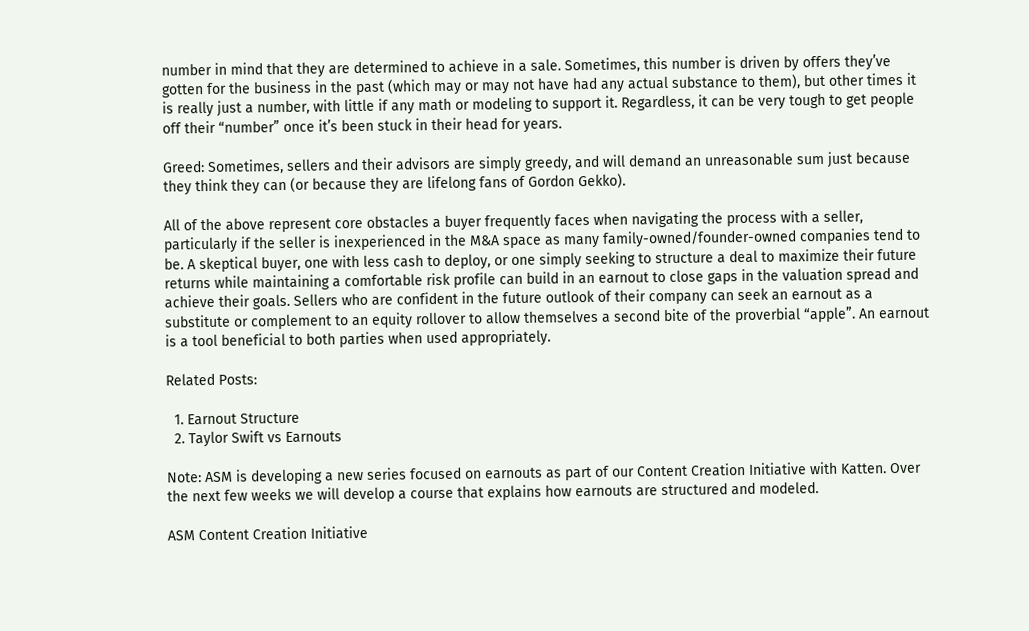number in mind that they are determined to achieve in a sale. Sometimes, this number is driven by offers they’ve gotten for the business in the past (which may or may not have had any actual substance to them), but other times it is really just a number, with little if any math or modeling to support it. Regardless, it can be very tough to get people off their “number” once it’s been stuck in their head for years.

Greed: Sometimes, sellers and their advisors are simply greedy, and will demand an unreasonable sum just because they think they can (or because they are lifelong fans of Gordon Gekko).

All of the above represent core obstacles a buyer frequently faces when navigating the process with a seller, particularly if the seller is inexperienced in the M&A space as many family-owned/founder-owned companies tend to be. A skeptical buyer, one with less cash to deploy, or one simply seeking to structure a deal to maximize their future returns while maintaining a comfortable risk profile can build in an earnout to close gaps in the valuation spread and achieve their goals. Sellers who are confident in the future outlook of their company can seek an earnout as a substitute or complement to an equity rollover to allow themselves a second bite of the proverbial “apple”. An earnout is a tool beneficial to both parties when used appropriately.

Related Posts:

  1. Earnout Structure
  2. Taylor Swift vs Earnouts

Note: ASM is developing a new series focused on earnouts as part of our Content Creation Initiative with Katten. Over the next few weeks we will develop a course that explains how earnouts are structured and modeled.

ASM Content Creation Initiative